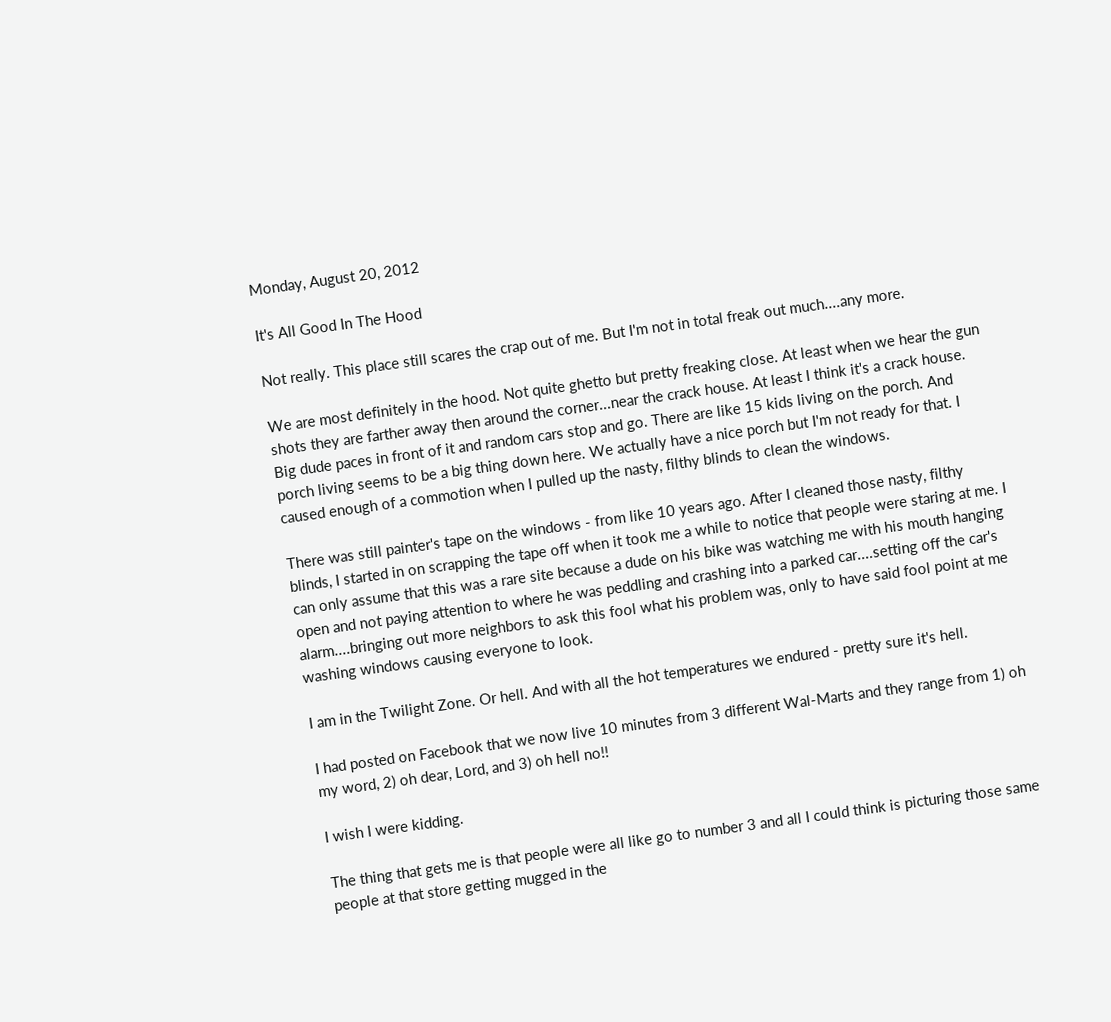Monday, August 20, 2012

It's All Good In The Hood

Not really. This place still scares the crap out of me. But I'm not in total freak out much....any more.

We are most definitely in the hood. Not quite ghetto but pretty freaking close. At least when we hear the gun shots they are farther away then around the corner...near the crack house. At least I think it's a crack house. Big dude paces in front of it and random cars stop and go. There are like 15 kids living on the porch. And porch living seems to be a big thing down here. We actually have a nice porch but I'm not ready for that. I caused enough of a commotion when I pulled up the nasty, filthy blinds to clean the windows.

There was still painter's tape on the windows - from like 10 years ago. After I cleaned those nasty, filthy blinds, I started in on scrapping the tape off when it took me a while to notice that people were staring at me. I can only assume that this was a rare site because a dude on his bike was watching me with his mouth hanging open and not paying attention to where he was peddling and crashing into a parked car....setting off the car's alarm....bringing out more neighbors to ask this fool what his problem was, only to have said fool point at me washing windows causing everyone to look.

I am in the Twilight Zone. Or hell. And with all the hot temperatures we endured - pretty sure it's hell.

I had posted on Facebook that we now live 10 minutes from 3 different Wal-Marts and they range from 1) oh my word, 2) oh dear, Lord, and 3) oh hell no!!

I wish I were kidding.

The thing that gets me is that people were all like go to number 3 and all I could think is picturing those same people at that store getting mugged in the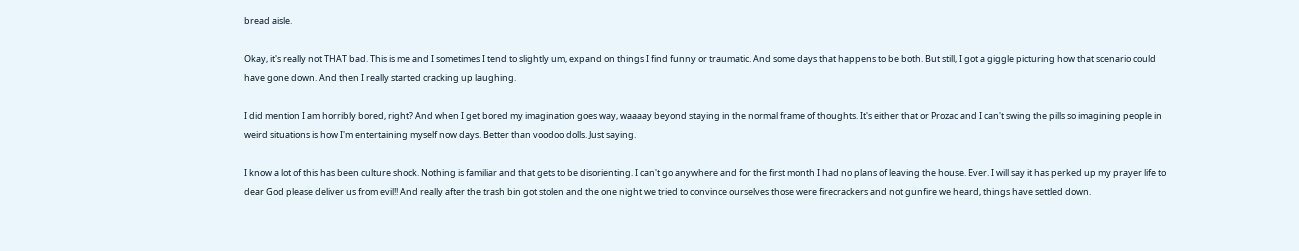bread aisle.

Okay, it's really not THAT bad. This is me and I sometimes I tend to slightly um, expand on things I find funny or traumatic. And some days that happens to be both. But still, I got a giggle picturing how that scenario could have gone down. And then I really started cracking up laughing.

I did mention I am horribly bored, right? And when I get bored my imagination goes way, waaaay beyond staying in the normal frame of thoughts. It's either that or Prozac and I can't swing the pills so imagining people in weird situations is how I'm entertaining myself now days. Better than voodoo dolls. Just saying.

I know a lot of this has been culture shock. Nothing is familiar and that gets to be disorienting. I can't go anywhere and for the first month I had no plans of leaving the house. Ever. I will say it has perked up my prayer life to dear God please deliver us from evil!! And really after the trash bin got stolen and the one night we tried to convince ourselves those were firecrackers and not gunfire we heard, things have settled down.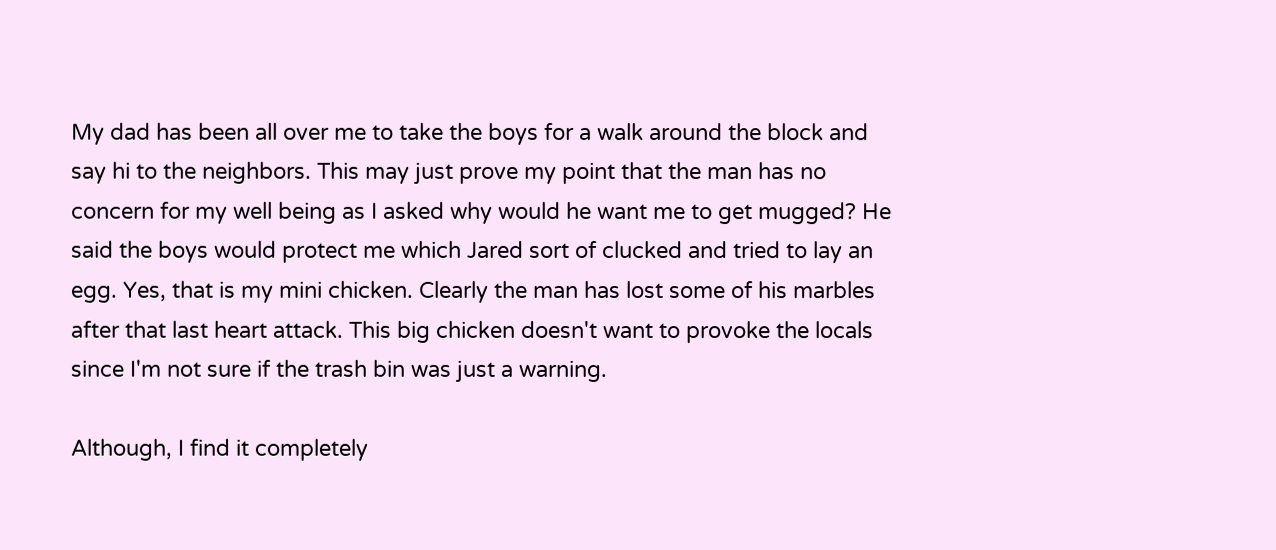My dad has been all over me to take the boys for a walk around the block and say hi to the neighbors. This may just prove my point that the man has no concern for my well being as I asked why would he want me to get mugged? He said the boys would protect me which Jared sort of clucked and tried to lay an egg. Yes, that is my mini chicken. Clearly the man has lost some of his marbles after that last heart attack. This big chicken doesn't want to provoke the locals since I'm not sure if the trash bin was just a warning.

Although, I find it completely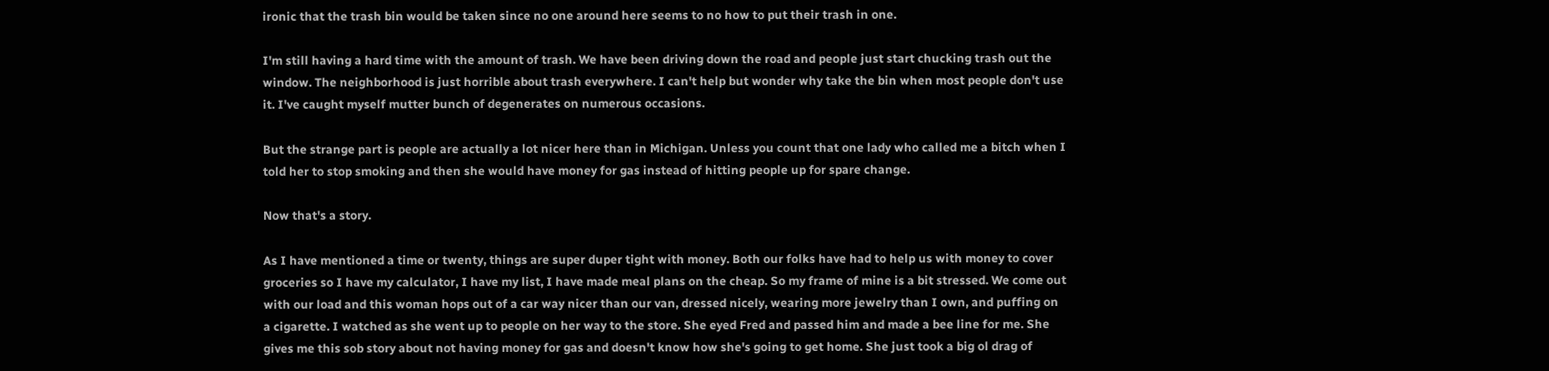ironic that the trash bin would be taken since no one around here seems to no how to put their trash in one.

I'm still having a hard time with the amount of trash. We have been driving down the road and people just start chucking trash out the window. The neighborhood is just horrible about trash everywhere. I can't help but wonder why take the bin when most people don't use it. I've caught myself mutter bunch of degenerates on numerous occasions.

But the strange part is people are actually a lot nicer here than in Michigan. Unless you count that one lady who called me a bitch when I told her to stop smoking and then she would have money for gas instead of hitting people up for spare change.

Now that's a story.

As I have mentioned a time or twenty, things are super duper tight with money. Both our folks have had to help us with money to cover groceries so I have my calculator, I have my list, I have made meal plans on the cheap. So my frame of mine is a bit stressed. We come out with our load and this woman hops out of a car way nicer than our van, dressed nicely, wearing more jewelry than I own, and puffing on a cigarette. I watched as she went up to people on her way to the store. She eyed Fred and passed him and made a bee line for me. She gives me this sob story about not having money for gas and doesn't know how she's going to get home. She just took a big ol drag of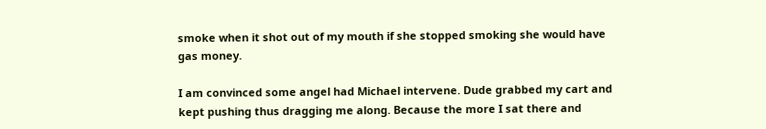smoke when it shot out of my mouth if she stopped smoking she would have gas money.

I am convinced some angel had Michael intervene. Dude grabbed my cart and kept pushing thus dragging me along. Because the more I sat there and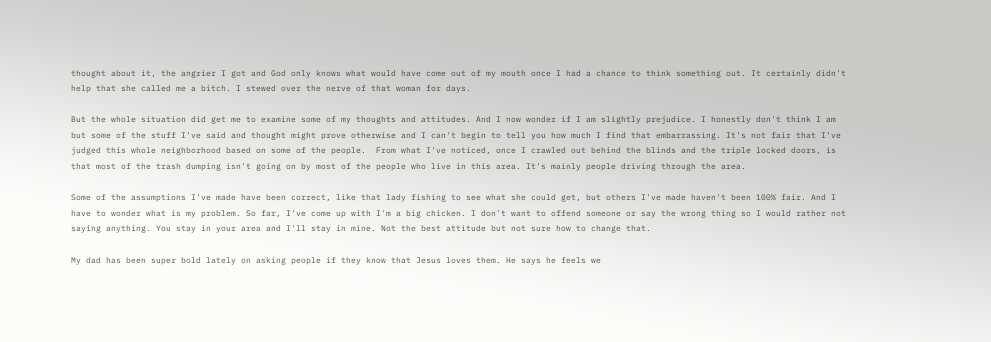thought about it, the angrier I got and God only knows what would have come out of my mouth once I had a chance to think something out. It certainly didn't help that she called me a bitch. I stewed over the nerve of that woman for days.

But the whole situation did get me to examine some of my thoughts and attitudes. And I now wonder if I am slightly prejudice. I honestly don't think I am but some of the stuff I've said and thought might prove otherwise and I can't begin to tell you how much I find that embarrassing. It's not fair that I've judged this whole neighborhood based on some of the people.  From what I've noticed, once I crawled out behind the blinds and the triple locked doors, is that most of the trash dumping isn't going on by most of the people who live in this area. It's mainly people driving through the area.

Some of the assumptions I've made have been correct, like that lady fishing to see what she could get, but others I've made haven't been 100% fair. And I have to wonder what is my problem. So far, I've come up with I'm a big chicken. I don't want to offend someone or say the wrong thing so I would rather not saying anything. You stay in your area and I'll stay in mine. Not the best attitude but not sure how to change that.

My dad has been super bold lately on asking people if they know that Jesus loves them. He says he feels we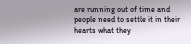are running out of time and people need to settle it in their hearts what they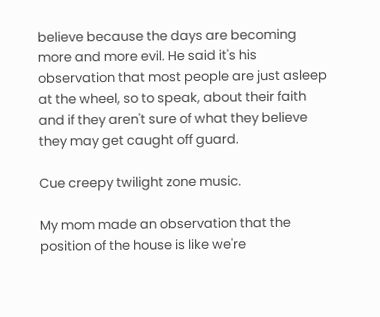believe because the days are becoming more and more evil. He said it's his observation that most people are just asleep at the wheel, so to speak, about their faith and if they aren't sure of what they believe they may get caught off guard.

Cue creepy twilight zone music.

My mom made an observation that the position of the house is like we're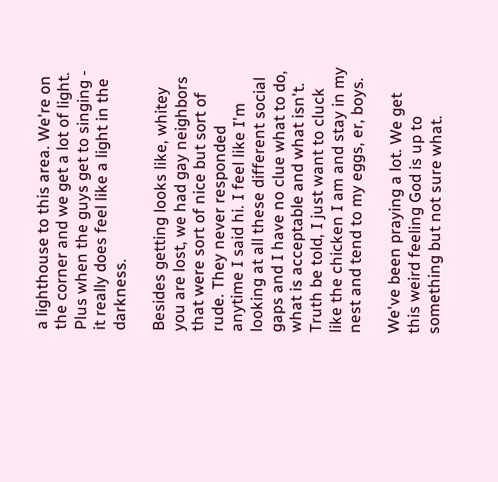a lighthouse to this area. We're on the corner and we get a lot of light. Plus when the guys get to singing - it really does feel like a light in the darkness.

Besides getting looks like, whitey you are lost, we had gay neighbors that were sort of nice but sort of rude. They never responded anytime I said hi. I feel like I'm looking at all these different social gaps and I have no clue what to do, what is acceptable and what isn't. Truth be told, I just want to cluck like the chicken I am and stay in my nest and tend to my eggs, er, boys.

We've been praying a lot. We get this weird feeling God is up to something but not sure what.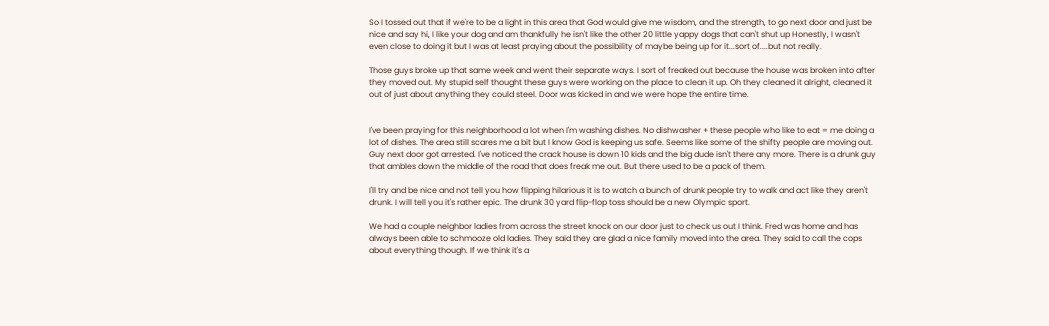So I tossed out that if we're to be a light in this area that God would give me wisdom, and the strength, to go next door and just be nice and say hi, I like your dog and am thankfully he isn't like the other 20 little yappy dogs that can't shut up Honestly, I wasn't even close to doing it but I was at least praying about the possibility of maybe being up for it...sort of....but not really.

Those guys broke up that same week and went their separate ways. I sort of freaked out because the house was broken into after they moved out. My stupid self thought these guys were working on the place to clean it up. Oh they cleaned it alright, cleaned it out of just about anything they could steel. Door was kicked in and we were hope the entire time.


I've been praying for this neighborhood a lot when I'm washing dishes. No dishwasher + these people who like to eat = me doing a lot of dishes. The area still scares me a bit but I know God is keeping us safe. Seems like some of the shifty people are moving out. Guy next door got arrested. I've noticed the crack house is down 10 kids and the big dude isn't there any more. There is a drunk guy that ambles down the middle of the road that does freak me out. But there used to be a pack of them.

I'll try and be nice and not tell you how flipping hilarious it is to watch a bunch of drunk people try to walk and act like they aren't drunk. I will tell you it's rather epic. The drunk 30 yard flip-flop toss should be a new Olympic sport.

We had a couple neighbor ladies from across the street knock on our door just to check us out I think. Fred was home and has always been able to schmooze old ladies. They said they are glad a nice family moved into the area. They said to call the cops about everything though. If we think it's a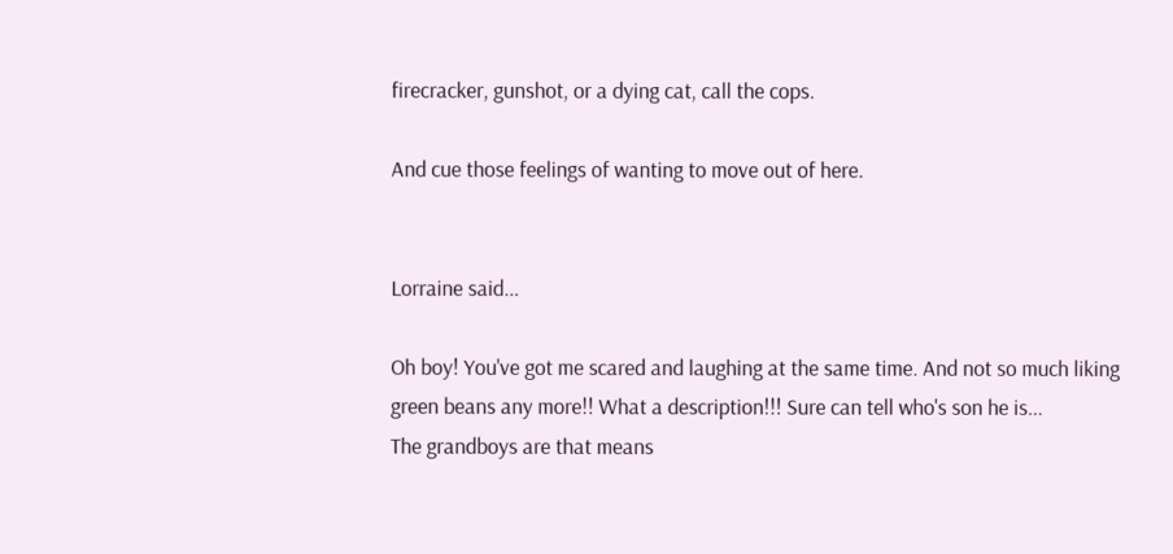firecracker, gunshot, or a dying cat, call the cops.

And cue those feelings of wanting to move out of here.


Lorraine said...

Oh boy! You've got me scared and laughing at the same time. And not so much liking green beans any more!! What a description!!! Sure can tell who's son he is...
The grandboys are that means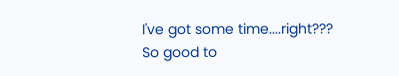I've got some time....right???
So good to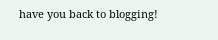have you back to blogging!